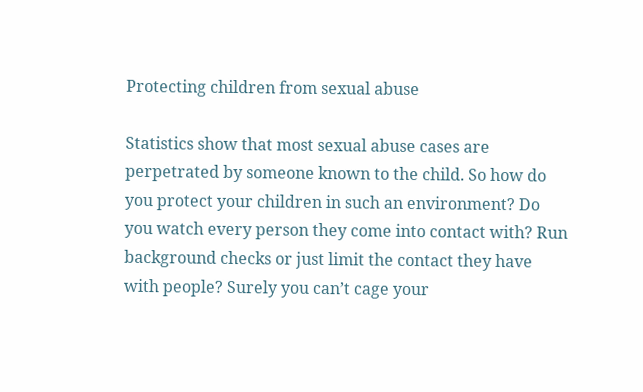Protecting children from sexual abuse

Statistics show that most sexual abuse cases are perpetrated by someone known to the child. So how do you protect your children in such an environment? Do you watch every person they come into contact with? Run background checks or just limit the contact they have with people? Surely you can’t cage your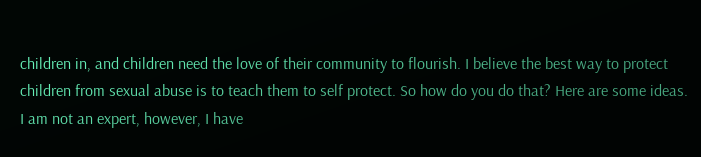children in, and children need the love of their community to flourish. I believe the best way to protect children from sexual abuse is to teach them to self protect. So how do you do that? Here are some ideas. I am not an expert, however, I have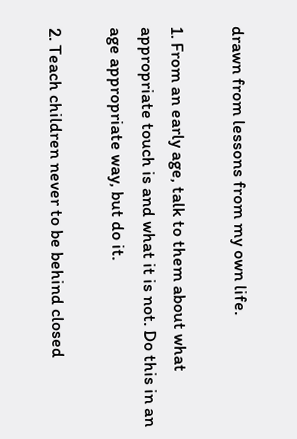drawn from lessons from my own life.

1. From an early age, talk to them about what appropriate touch is and what it is not. Do this in an age appropriate way, but do it.

2. Teach children never to be behind closed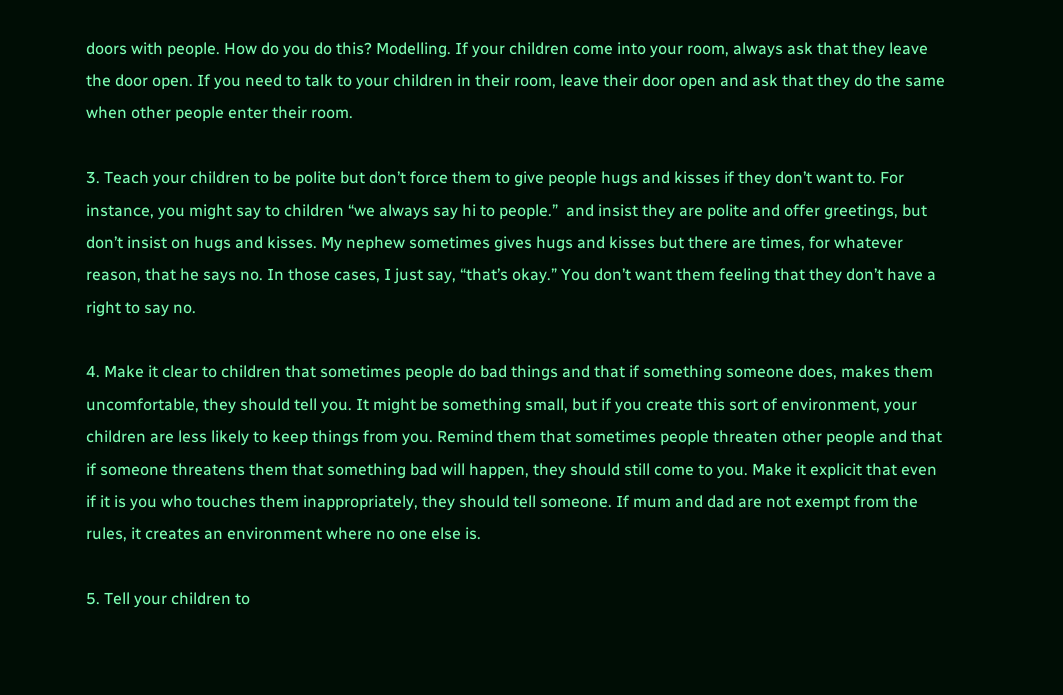doors with people. How do you do this? Modelling. If your children come into your room, always ask that they leave the door open. If you need to talk to your children in their room, leave their door open and ask that they do the same when other people enter their room.

3. Teach your children to be polite but don’t force them to give people hugs and kisses if they don’t want to. For instance, you might say to children “we always say hi to people.”  and insist they are polite and offer greetings, but don’t insist on hugs and kisses. My nephew sometimes gives hugs and kisses but there are times, for whatever reason, that he says no. In those cases, I just say, “that’s okay.” You don’t want them feeling that they don’t have a right to say no.

4. Make it clear to children that sometimes people do bad things and that if something someone does, makes them uncomfortable, they should tell you. It might be something small, but if you create this sort of environment, your children are less likely to keep things from you. Remind them that sometimes people threaten other people and that if someone threatens them that something bad will happen, they should still come to you. Make it explicit that even if it is you who touches them inappropriately, they should tell someone. If mum and dad are not exempt from the rules, it creates an environment where no one else is.

5. Tell your children to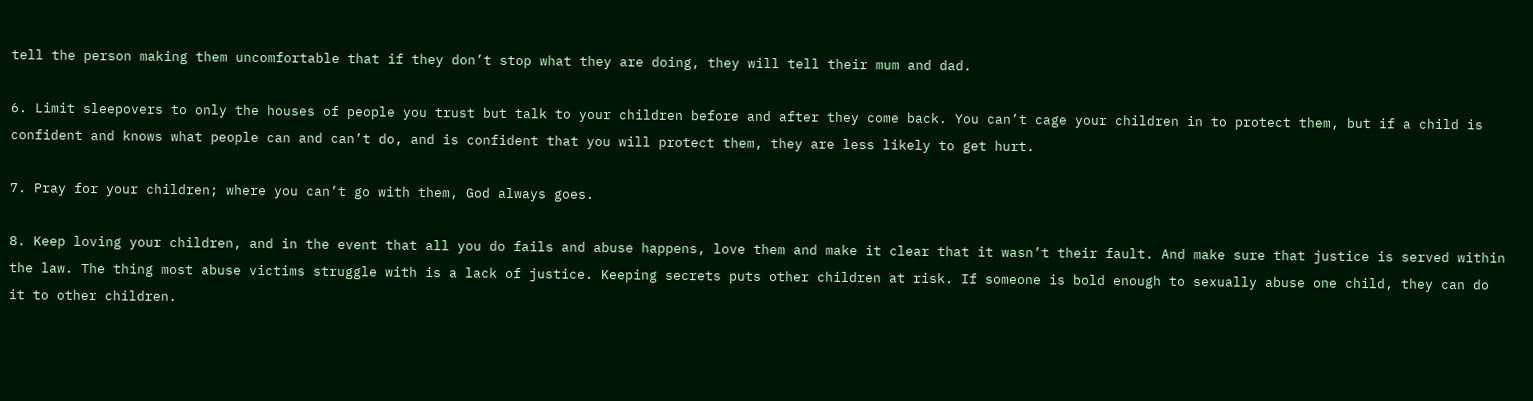tell the person making them uncomfortable that if they don’t stop what they are doing, they will tell their mum and dad.

6. Limit sleepovers to only the houses of people you trust but talk to your children before and after they come back. You can’t cage your children in to protect them, but if a child is confident and knows what people can and can’t do, and is confident that you will protect them, they are less likely to get hurt.

7. Pray for your children; where you can’t go with them, God always goes.

8. Keep loving your children, and in the event that all you do fails and abuse happens, love them and make it clear that it wasn’t their fault. And make sure that justice is served within the law. The thing most abuse victims struggle with is a lack of justice. Keeping secrets puts other children at risk. If someone is bold enough to sexually abuse one child, they can do it to other children.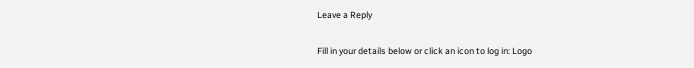Leave a Reply

Fill in your details below or click an icon to log in: Logo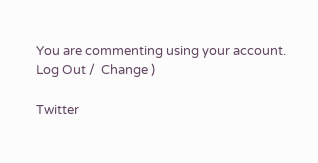You are commenting using your account. Log Out /  Change )

Twitter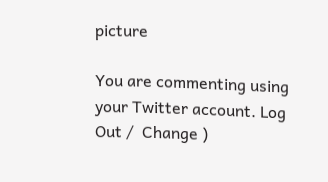picture

You are commenting using your Twitter account. Log Out /  Change )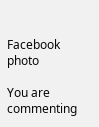Facebook photo

You are commenting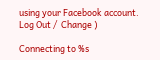using your Facebook account. Log Out /  Change )

Connecting to %s